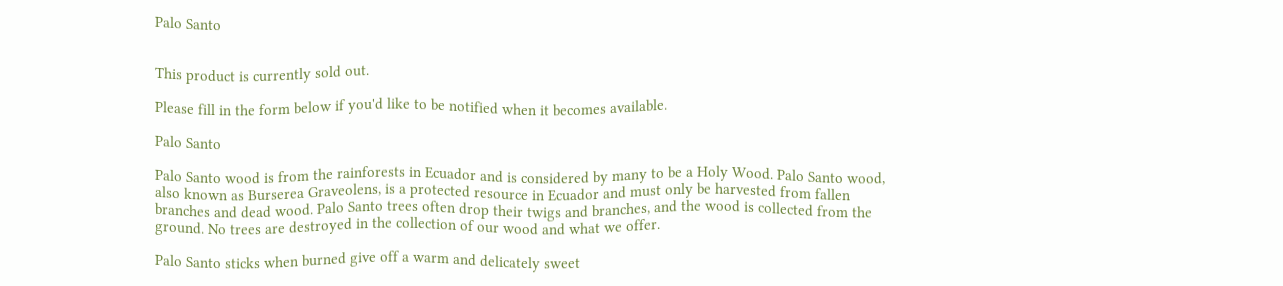Palo Santo


This product is currently sold out.

Please fill in the form below if you'd like to be notified when it becomes available.

Palo Santo

Palo Santo wood is from the rainforests in Ecuador and is considered by many to be a Holy Wood. Palo Santo wood, also known as Burserea Graveolens, is a protected resource in Ecuador and must only be harvested from fallen branches and dead wood. Palo Santo trees often drop their twigs and branches, and the wood is collected from the ground. No trees are destroyed in the collection of our wood and what we offer.

Palo Santo sticks when burned give off a warm and delicately sweet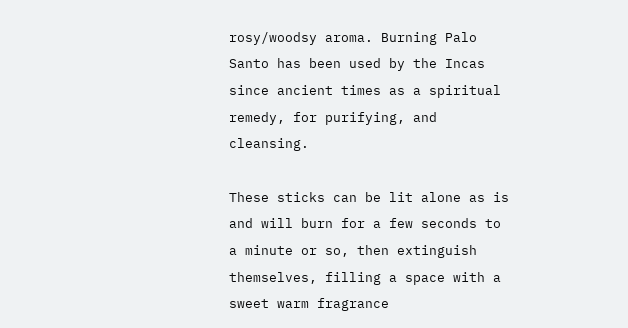rosy/woodsy aroma. Burning Palo Santo has been used by the Incas since ancient times as a spiritual remedy, for purifying, and cleansing.

These sticks can be lit alone as is and will burn for a few seconds to a minute or so, then extinguish themselves, filling a space with a sweet warm fragrance